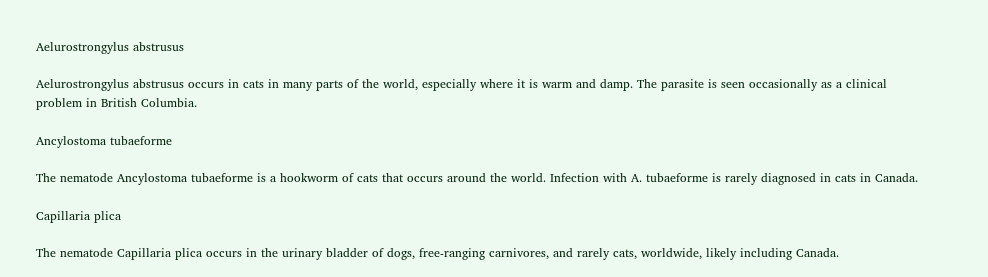Aelurostrongylus abstrusus

Aelurostrongylus abstrusus occurs in cats in many parts of the world, especially where it is warm and damp. The parasite is seen occasionally as a clinical problem in British Columbia.

Ancylostoma tubaeforme

The nematode Ancylostoma tubaeforme is a hookworm of cats that occurs around the world. Infection with A. tubaeforme is rarely diagnosed in cats in Canada.

Capillaria plica

The nematode Capillaria plica occurs in the urinary bladder of dogs, free-ranging carnivores, and rarely cats, worldwide, likely including Canada.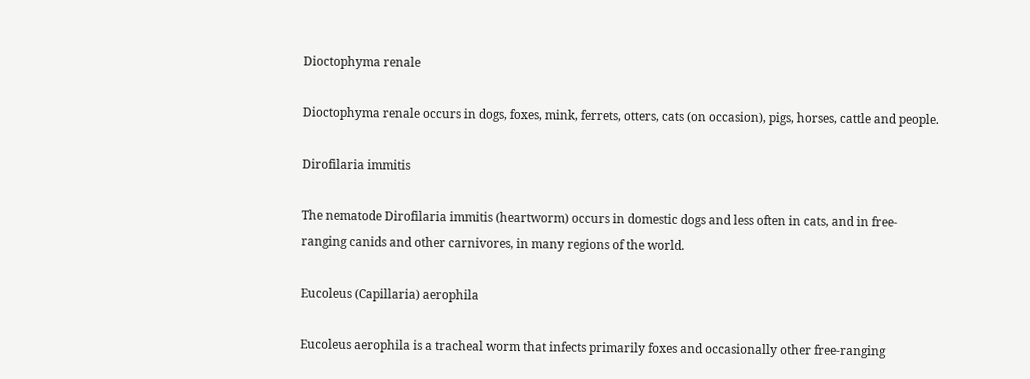Dioctophyma renale

Dioctophyma renale occurs in dogs, foxes, mink, ferrets, otters, cats (on occasion), pigs, horses, cattle and people.

Dirofilaria immitis

The nematode Dirofilaria immitis (heartworm) occurs in domestic dogs and less often in cats, and in free-ranging canids and other carnivores, in many regions of the world.

Eucoleus (Capillaria) aerophila

Eucoleus aerophila is a tracheal worm that infects primarily foxes and occasionally other free-ranging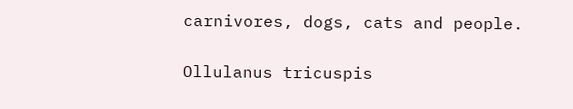carnivores, dogs, cats and people.

Ollulanus tricuspis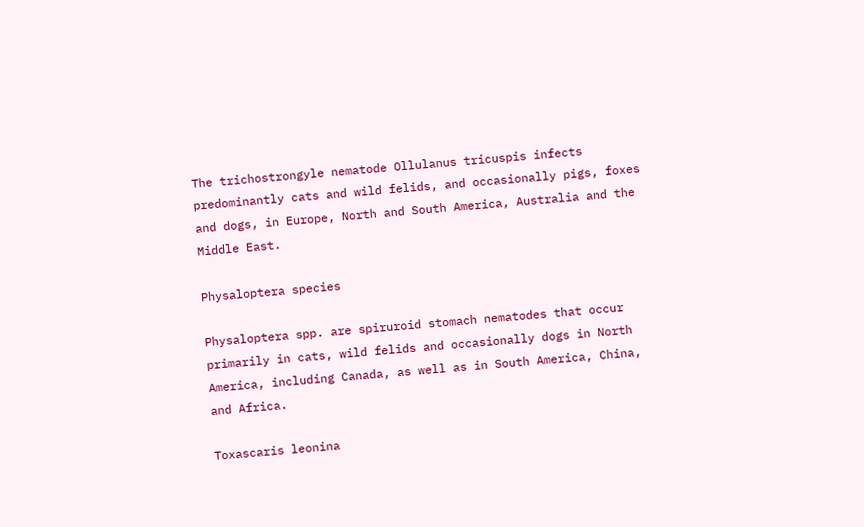The trichostrongyle nematode Ollulanus tricuspis infects predominantly cats and wild felids, and occasionally pigs, foxes and dogs, in Europe, North and South America, Australia and the Middle East.

Physaloptera species

Physaloptera spp. are spiruroid stomach nematodes that occur primarily in cats, wild felids and occasionally dogs in North America, including Canada, as well as in South America, China, and Africa.

Toxascaris leonina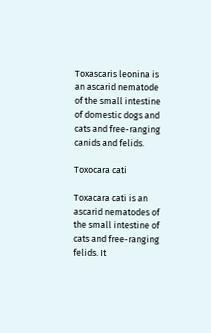Toxascaris leonina is an ascarid nematode of the small intestine of domestic dogs and cats and free-ranging canids and felids.

Toxocara cati

Toxacara cati is an ascarid nematodes of the small intestine of cats and free-ranging felids. It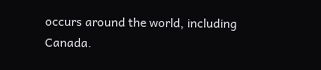occurs around the world, including Canada.